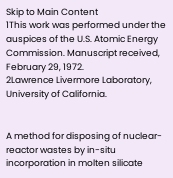Skip to Main Content
1This work was performed under the auspices of the U.S. Atomic Energy Commission. Manuscript received, February 29, 1972.
2Lawrence Livermore Laboratory, University of California.


A method for disposing of nuclear-reactor wastes by in-situ incorporation in molten silicate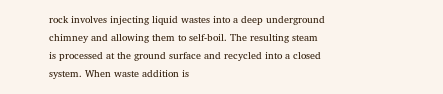rock involves injecting liquid wastes into a deep underground chimney and allowing them to self-boil. The resulting steam is processed at the ground surface and recycled into a closed system. When waste addition is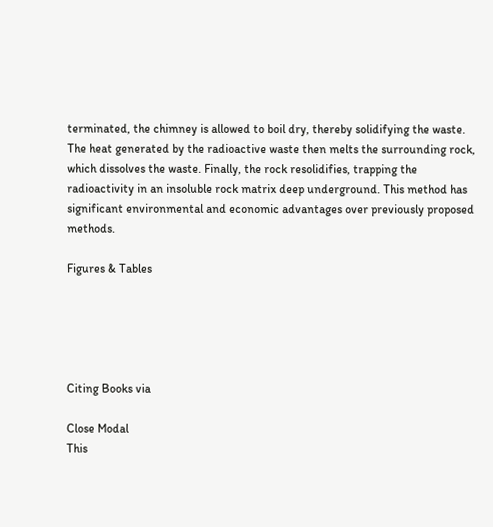terminated, the chimney is allowed to boil dry, thereby solidifying the waste. The heat generated by the radioactive waste then melts the surrounding rock, which dissolves the waste. Finally, the rock resolidifies, trapping the radioactivity in an insoluble rock matrix deep underground. This method has significant environmental and economic advantages over previously proposed methods.

Figures & Tables





Citing Books via

Close Modal
This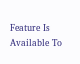Feature Is Available To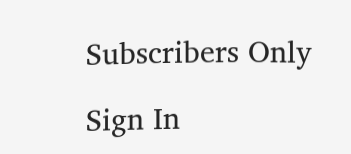Subscribers Only

Sign In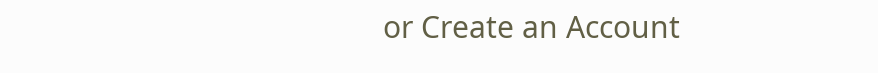or Create an Account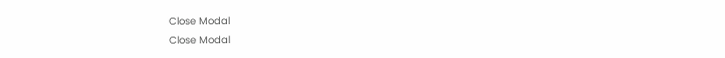Close Modal
Close Modal